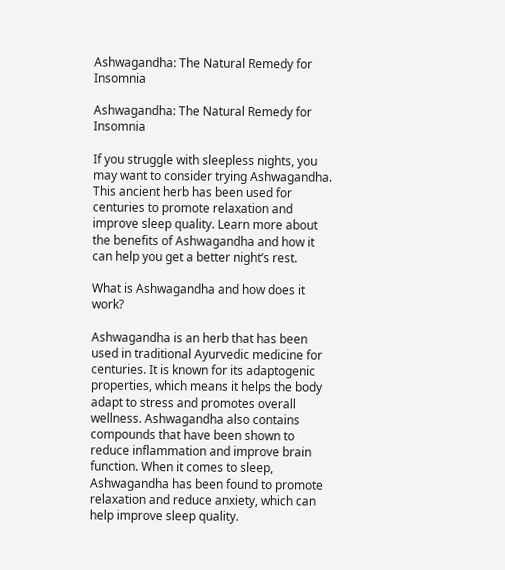Ashwagandha: The Natural Remedy for Insomnia

Ashwagandha: The Natural Remedy for Insomnia

If you struggle with sleepless nights, you may want to consider trying Ashwagandha. This ancient herb has been used for centuries to promote relaxation and improve sleep quality. Learn more about the benefits of Ashwagandha and how it can help you get a better night’s rest.

What is Ashwagandha and how does it work?

Ashwagandha is an herb that has been used in traditional Ayurvedic medicine for centuries. It is known for its adaptogenic properties, which means it helps the body adapt to stress and promotes overall wellness. Ashwagandha also contains compounds that have been shown to reduce inflammation and improve brain function. When it comes to sleep, Ashwagandha has been found to promote relaxation and reduce anxiety, which can help improve sleep quality.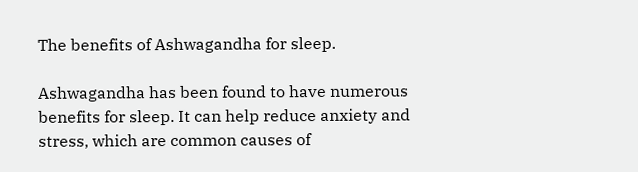The benefits of Ashwagandha for sleep.

Ashwagandha has been found to have numerous benefits for sleep. It can help reduce anxiety and stress, which are common causes of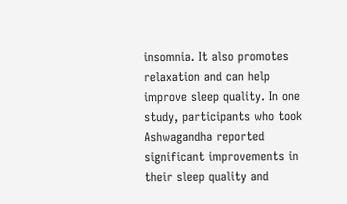insomnia. It also promotes relaxation and can help improve sleep quality. In one study, participants who took Ashwagandha reported significant improvements in their sleep quality and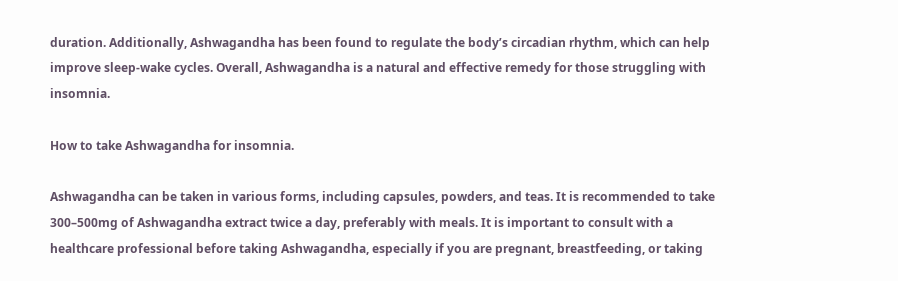duration. Additionally, Ashwagandha has been found to regulate the body’s circadian rhythm, which can help improve sleep-wake cycles. Overall, Ashwagandha is a natural and effective remedy for those struggling with insomnia.

How to take Ashwagandha for insomnia.

Ashwagandha can be taken in various forms, including capsules, powders, and teas. It is recommended to take 300–500mg of Ashwagandha extract twice a day, preferably with meals. It is important to consult with a healthcare professional before taking Ashwagandha, especially if you are pregnant, breastfeeding, or taking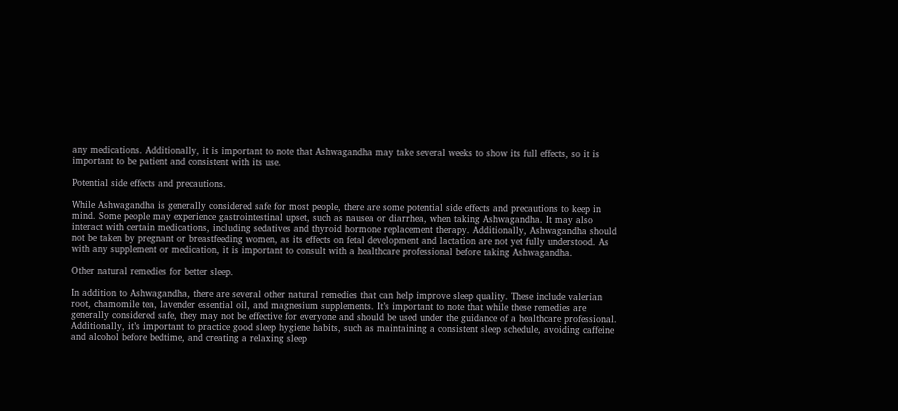any medications. Additionally, it is important to note that Ashwagandha may take several weeks to show its full effects, so it is important to be patient and consistent with its use.

Potential side effects and precautions.

While Ashwagandha is generally considered safe for most people, there are some potential side effects and precautions to keep in mind. Some people may experience gastrointestinal upset, such as nausea or diarrhea, when taking Ashwagandha. It may also interact with certain medications, including sedatives and thyroid hormone replacement therapy. Additionally, Ashwagandha should not be taken by pregnant or breastfeeding women, as its effects on fetal development and lactation are not yet fully understood. As with any supplement or medication, it is important to consult with a healthcare professional before taking Ashwagandha.

Other natural remedies for better sleep.

In addition to Ashwagandha, there are several other natural remedies that can help improve sleep quality. These include valerian root, chamomile tea, lavender essential oil, and magnesium supplements. It’s important to note that while these remedies are generally considered safe, they may not be effective for everyone and should be used under the guidance of a healthcare professional. Additionally, it’s important to practice good sleep hygiene habits, such as maintaining a consistent sleep schedule, avoiding caffeine and alcohol before bedtime, and creating a relaxing sleep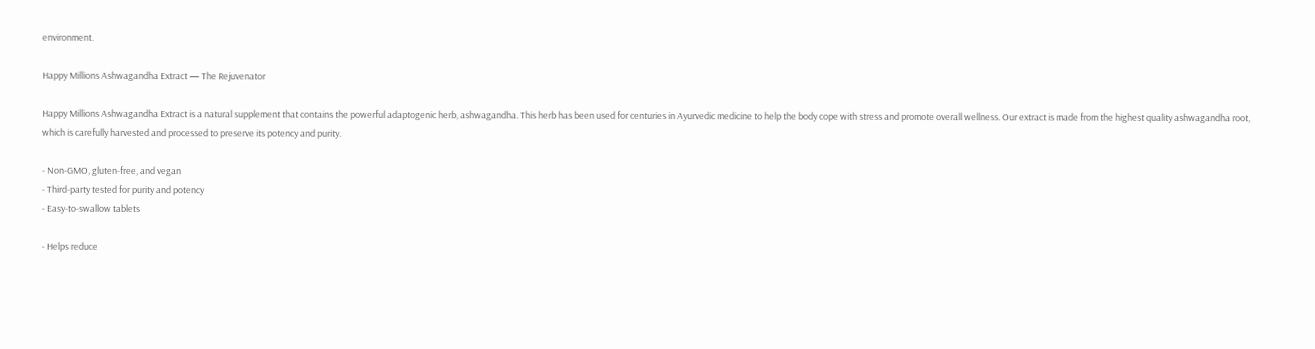environment.

Happy Millions Ashwagandha Extract — The Rejuvenator

Happy Millions Ashwagandha Extract is a natural supplement that contains the powerful adaptogenic herb, ashwagandha. This herb has been used for centuries in Ayurvedic medicine to help the body cope with stress and promote overall wellness. Our extract is made from the highest quality ashwagandha root, which is carefully harvested and processed to preserve its potency and purity.

- Non-GMO, gluten-free, and vegan
- Third-party tested for purity and potency
- Easy-to-swallow tablets

- Helps reduce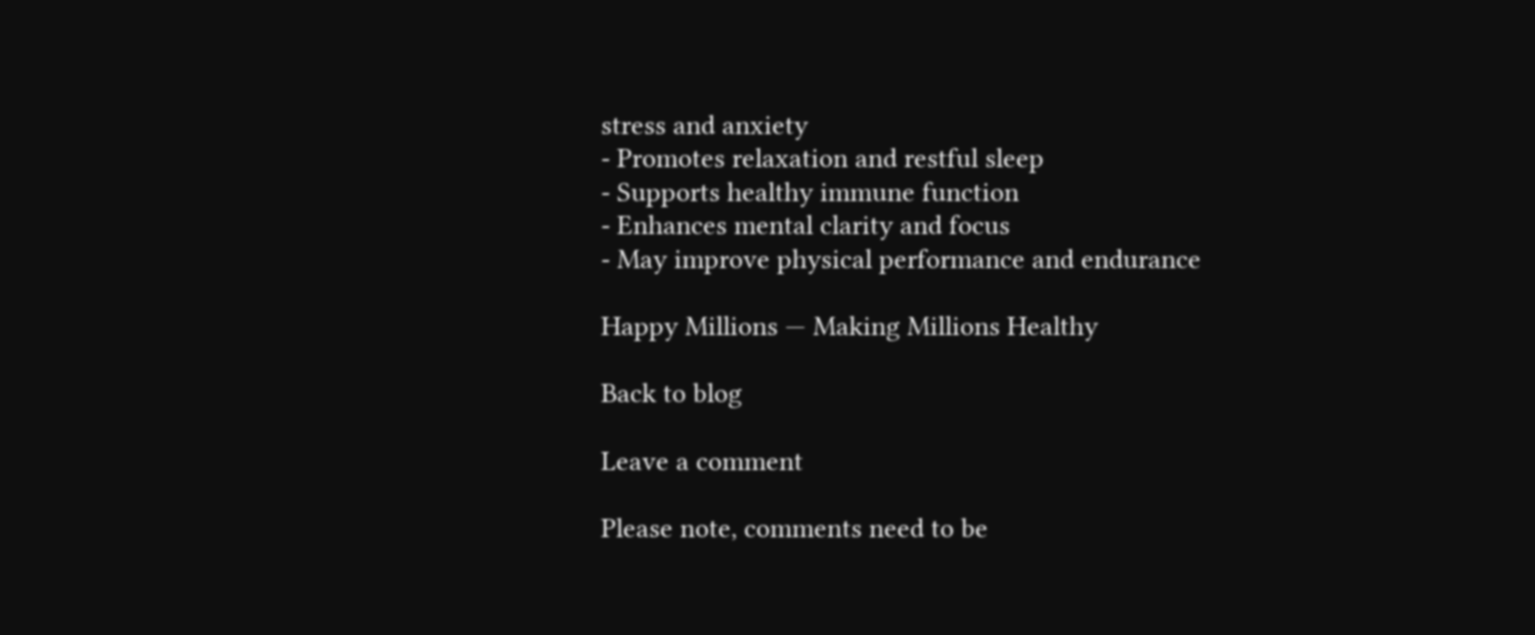stress and anxiety
- Promotes relaxation and restful sleep
- Supports healthy immune function
- Enhances mental clarity and focus
- May improve physical performance and endurance

Happy Millions — Making Millions Healthy

Back to blog

Leave a comment

Please note, comments need to be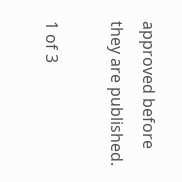approved before they are published.

1 of 3